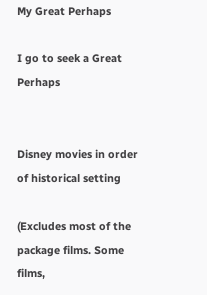My Great Perhaps

I go to seek a Great Perhaps


Disney movies in order of historical setting

(Excludes most of the package films. Some films,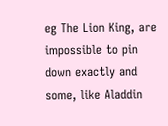eg The Lion King, are impossible to pin down exactly and some, like Aladdin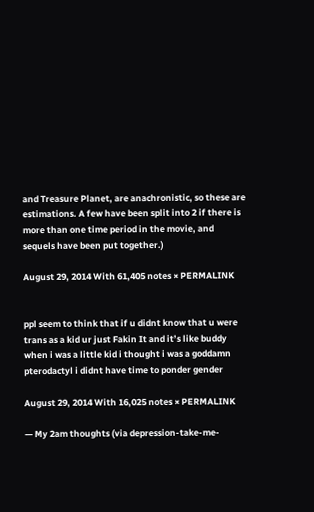and Treasure Planet, are anachronistic, so these are estimations. A few have been split into 2 if there is more than one time period in the movie, and sequels have been put together.)

August 29, 2014 With 61,405 notes × PERMALINK


ppl seem to think that if u didnt know that u were trans as a kid ur just Fakin It and it’s like buddy when i was a little kid i thought i was a goddamn pterodactyl i didnt have time to ponder gender

August 29, 2014 With 16,025 notes × PERMALINK

— My 2am thoughts (via depression-take-me-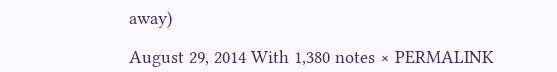away)

August 29, 2014 With 1,380 notes × PERMALINK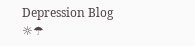Depression Blog ☼☂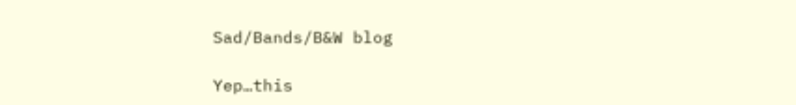Sad/Bands/B&W blog

Yep…this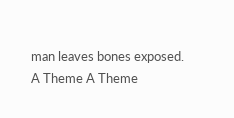man leaves bones exposed.
A Theme A Theme